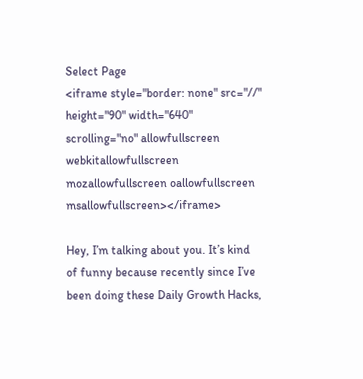Select Page
<iframe style="border: none" src="//" height="90" width="640" scrolling="no" allowfullscreen webkitallowfullscreen mozallowfullscreen oallowfullscreen msallowfullscreen></iframe>

Hey, I’m talking about you. It’s kind of funny because recently since I’ve been doing these Daily Growth Hacks,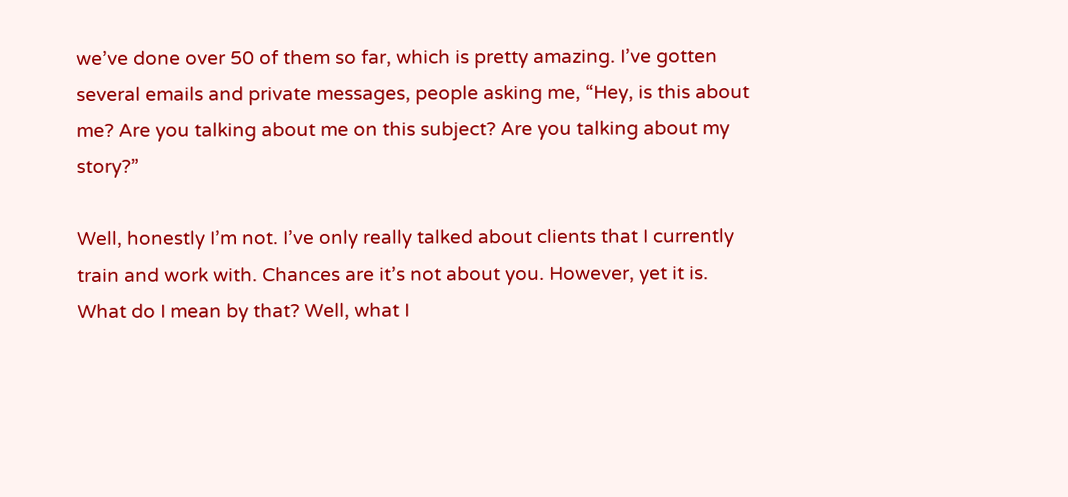we’ve done over 50 of them so far, which is pretty amazing. I’ve gotten several emails and private messages, people asking me, “Hey, is this about me? Are you talking about me on this subject? Are you talking about my story?”

Well, honestly I’m not. I’ve only really talked about clients that I currently train and work with. Chances are it’s not about you. However, yet it is. What do I mean by that? Well, what I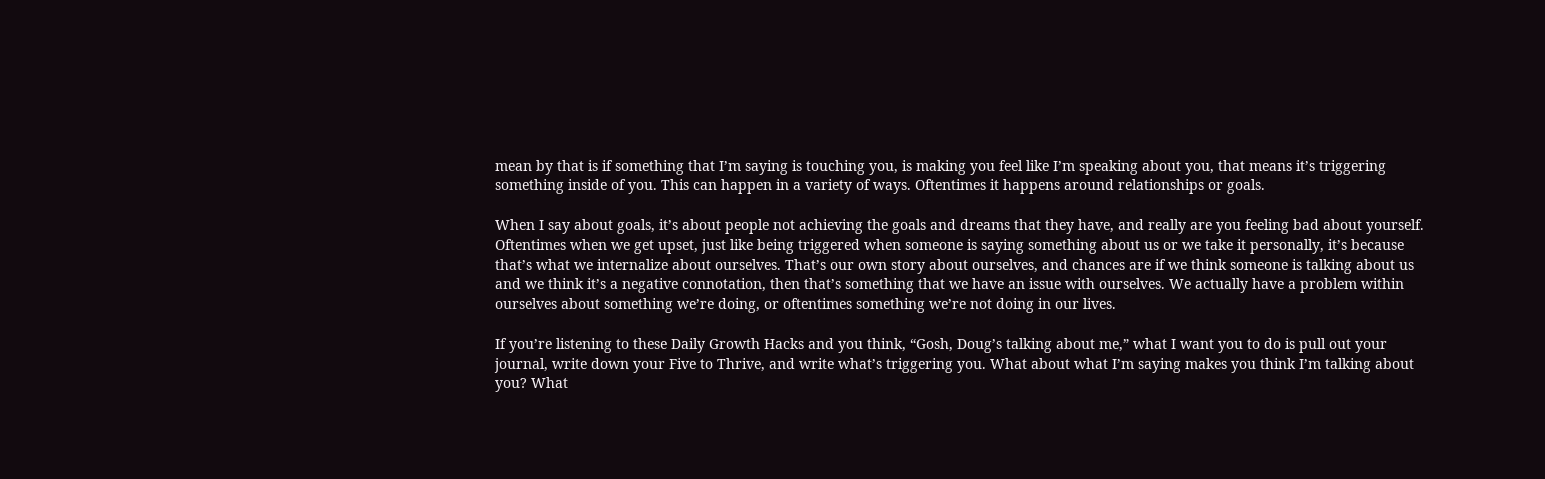mean by that is if something that I’m saying is touching you, is making you feel like I’m speaking about you, that means it’s triggering something inside of you. This can happen in a variety of ways. Oftentimes it happens around relationships or goals.

When I say about goals, it’s about people not achieving the goals and dreams that they have, and really are you feeling bad about yourself. Oftentimes when we get upset, just like being triggered when someone is saying something about us or we take it personally, it’s because that’s what we internalize about ourselves. That’s our own story about ourselves, and chances are if we think someone is talking about us and we think it’s a negative connotation, then that’s something that we have an issue with ourselves. We actually have a problem within ourselves about something we’re doing, or oftentimes something we’re not doing in our lives.

If you’re listening to these Daily Growth Hacks and you think, “Gosh, Doug’s talking about me,” what I want you to do is pull out your journal, write down your Five to Thrive, and write what’s triggering you. What about what I’m saying makes you think I’m talking about you? What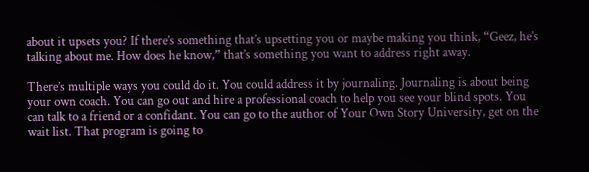about it upsets you? If there’s something that’s upsetting you or maybe making you think, “Geez, he’s talking about me. How does he know,” that’s something you want to address right away.

There’s multiple ways you could do it. You could address it by journaling. Journaling is about being your own coach. You can go out and hire a professional coach to help you see your blind spots. You can talk to a friend or a confidant. You can go to the author of Your Own Story University, get on the wait list. That program is going to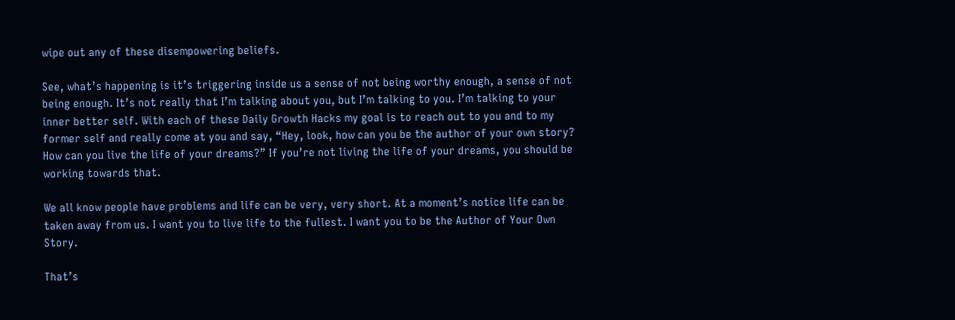wipe out any of these disempowering beliefs.

See, what’s happening is it’s triggering inside us a sense of not being worthy enough, a sense of not being enough. It’s not really that I’m talking about you, but I’m talking to you. I’m talking to your inner better self. With each of these Daily Growth Hacks my goal is to reach out to you and to my former self and really come at you and say, “Hey, look, how can you be the author of your own story? How can you live the life of your dreams?” If you’re not living the life of your dreams, you should be working towards that.

We all know people have problems and life can be very, very short. At a moment’s notice life can be taken away from us. I want you to live life to the fullest. I want you to be the Author of Your Own Story.

That’s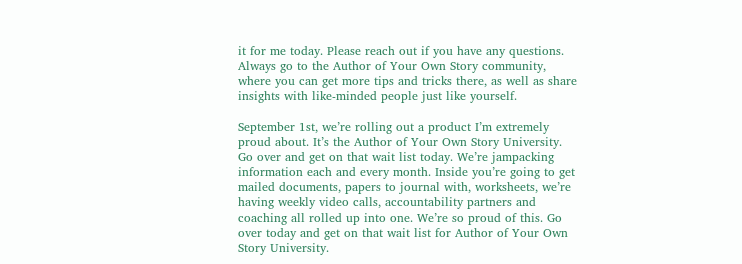it for me today. Please reach out if you have any questions. Always go to the Author of Your Own Story community, where you can get more tips and tricks there, as well as share insights with like-minded people just like yourself.

September 1st, we’re rolling out a product I’m extremely proud about. It’s the Author of Your Own Story University. Go over and get on that wait list today. We’re jampacking information each and every month. Inside you’re going to get mailed documents, papers to journal with, worksheets, we’re having weekly video calls, accountability partners and coaching all rolled up into one. We’re so proud of this. Go over today and get on that wait list for Author of Your Own Story University.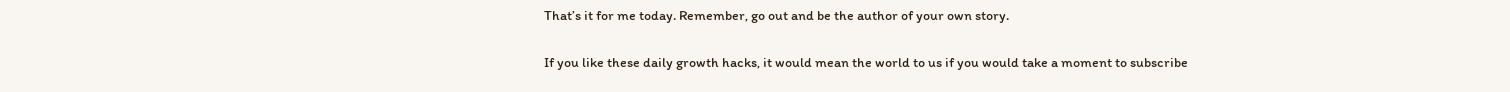That’s it for me today. Remember, go out and be the author of your own story.

If you like these daily growth hacks, it would mean the world to us if you would take a moment to subscribe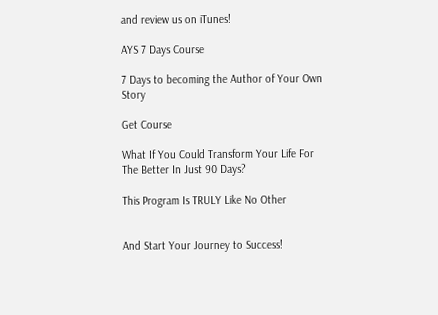and review us on iTunes!

AYS 7 Days Course

7 Days to becoming the Author of Your Own Story

Get Course

What If You Could Transform Your Life For The Better In Just 90 Days?

This Program Is TRULY Like No Other


And Start Your Journey to Success!